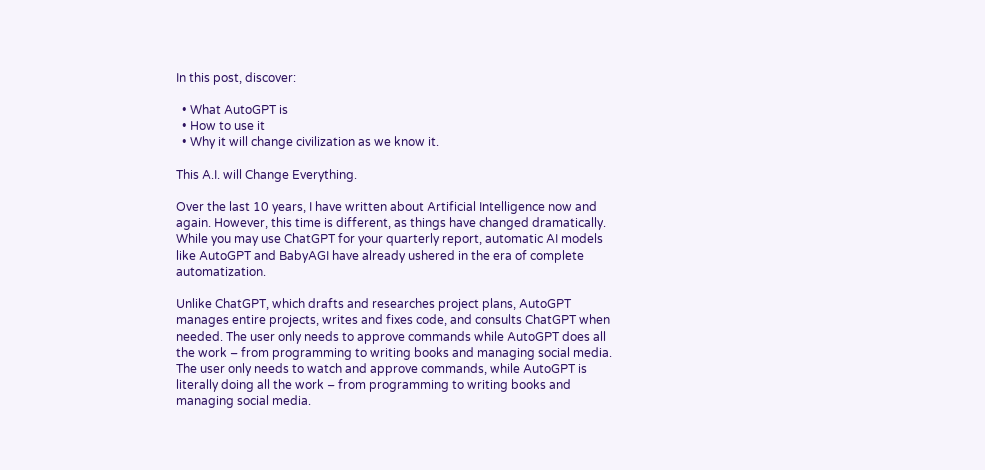In this post, discover:

  • What AutoGPT is
  • How to use it
  • Why it will change civilization as we know it.

This A.I. will Change Everything.

Over the last 10 years, I have written about Artificial Intelligence now and again. However, this time is different, as things have changed dramatically. While you may use ChatGPT for your quarterly report, automatic AI models like AutoGPT and BabyAGI have already ushered in the era of complete automatization.

Unlike ChatGPT, which drafts and researches project plans, AutoGPT manages entire projects, writes and fixes code, and consults ChatGPT when needed. The user only needs to approve commands while AutoGPT does all the work – from programming to writing books and managing social media.  The user only needs to watch and approve commands, while AutoGPT is literally doing all the work – from programming to writing books and managing social media.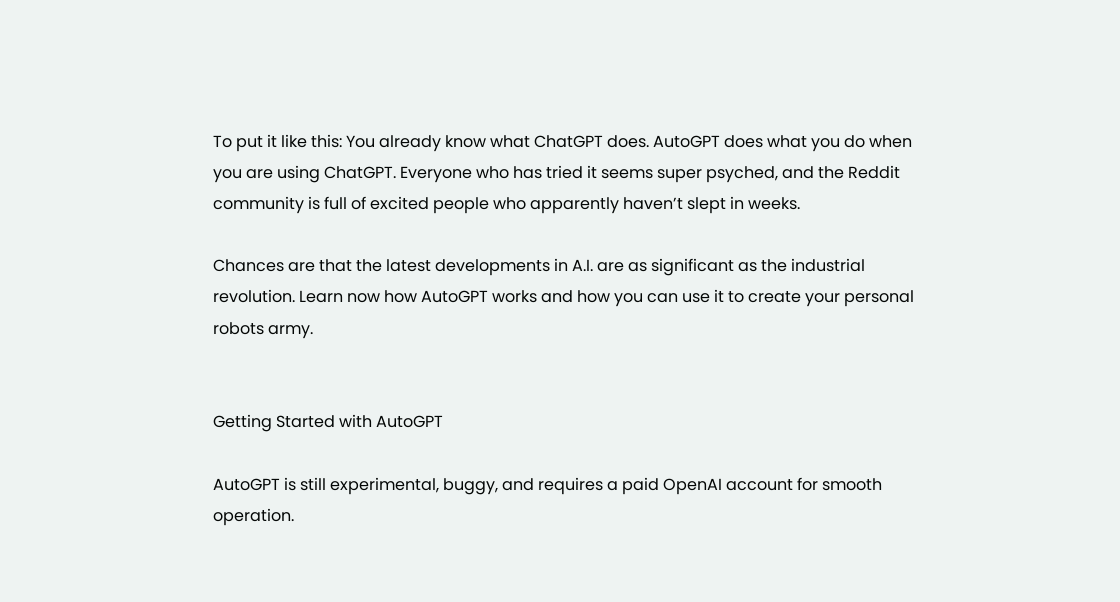To put it like this: You already know what ChatGPT does. AutoGPT does what you do when you are using ChatGPT. Everyone who has tried it seems super psyched, and the Reddit community is full of excited people who apparently haven’t slept in weeks.

Chances are that the latest developments in A.I. are as significant as the industrial revolution. Learn now how AutoGPT works and how you can use it to create your personal robots army.


Getting Started with AutoGPT

AutoGPT is still experimental, buggy, and requires a paid OpenAI account for smooth operation.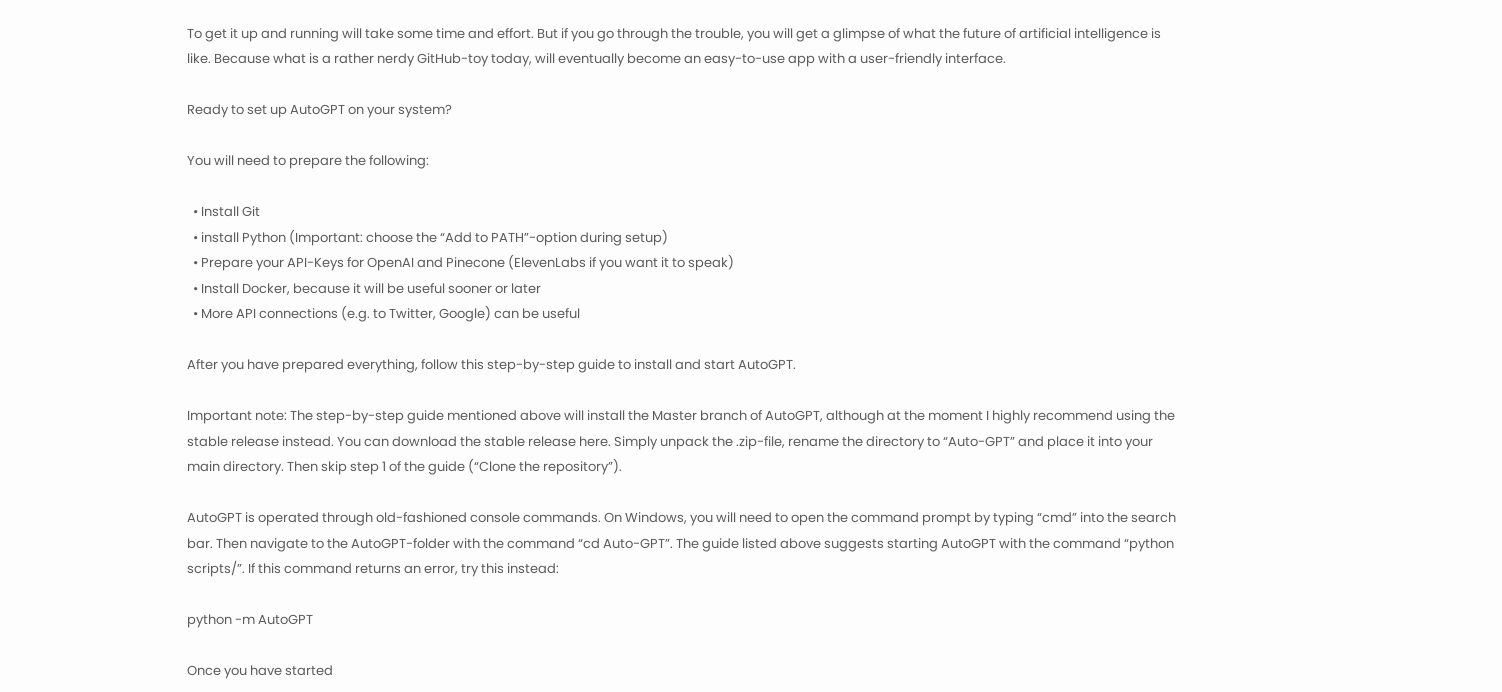To get it up and running will take some time and effort. But if you go through the trouble, you will get a glimpse of what the future of artificial intelligence is like. Because what is a rather nerdy GitHub-toy today, will eventually become an easy-to-use app with a user-friendly interface.

Ready to set up AutoGPT on your system?

You will need to prepare the following:

  • Install Git
  • install Python (Important: choose the “Add to PATH”-option during setup)
  • Prepare your API-Keys for OpenAI and Pinecone (ElevenLabs if you want it to speak)
  • Install Docker, because it will be useful sooner or later
  • More API connections (e.g. to Twitter, Google) can be useful

After you have prepared everything, follow this step-by-step guide to install and start AutoGPT.

Important note: The step-by-step guide mentioned above will install the Master branch of AutoGPT, although at the moment I highly recommend using the stable release instead. You can download the stable release here. Simply unpack the .zip-file, rename the directory to “Auto-GPT” and place it into your main directory. Then skip step 1 of the guide (“Clone the repository”).

AutoGPT is operated through old-fashioned console commands. On Windows, you will need to open the command prompt by typing “cmd” into the search bar. Then navigate to the AutoGPT-folder with the command “cd Auto-GPT”. The guide listed above suggests starting AutoGPT with the command “python scripts/”. If this command returns an error, try this instead:

python -m AutoGPT

Once you have started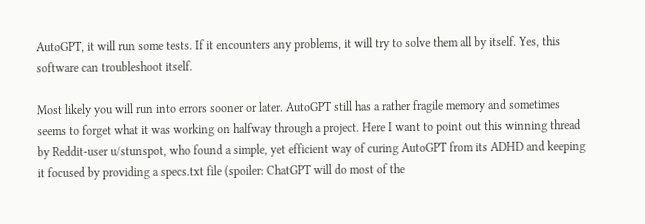AutoGPT, it will run some tests. If it encounters any problems, it will try to solve them all by itself. Yes, this software can troubleshoot itself.

Most likely you will run into errors sooner or later. AutoGPT still has a rather fragile memory and sometimes seems to forget what it was working on halfway through a project. Here I want to point out this winning thread by Reddit-user u/stunspot, who found a simple, yet efficient way of curing AutoGPT from its ADHD and keeping it focused by providing a specs.txt file (spoiler: ChatGPT will do most of the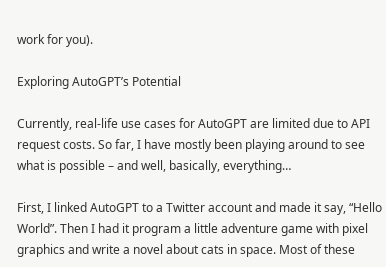work for you).

Exploring AutoGPT’s Potential

Currently, real-life use cases for AutoGPT are limited due to API request costs. So far, I have mostly been playing around to see what is possible – and well, basically, everything…

First, I linked AutoGPT to a Twitter account and made it say, “Hello World”. Then I had it program a little adventure game with pixel graphics and write a novel about cats in space. Most of these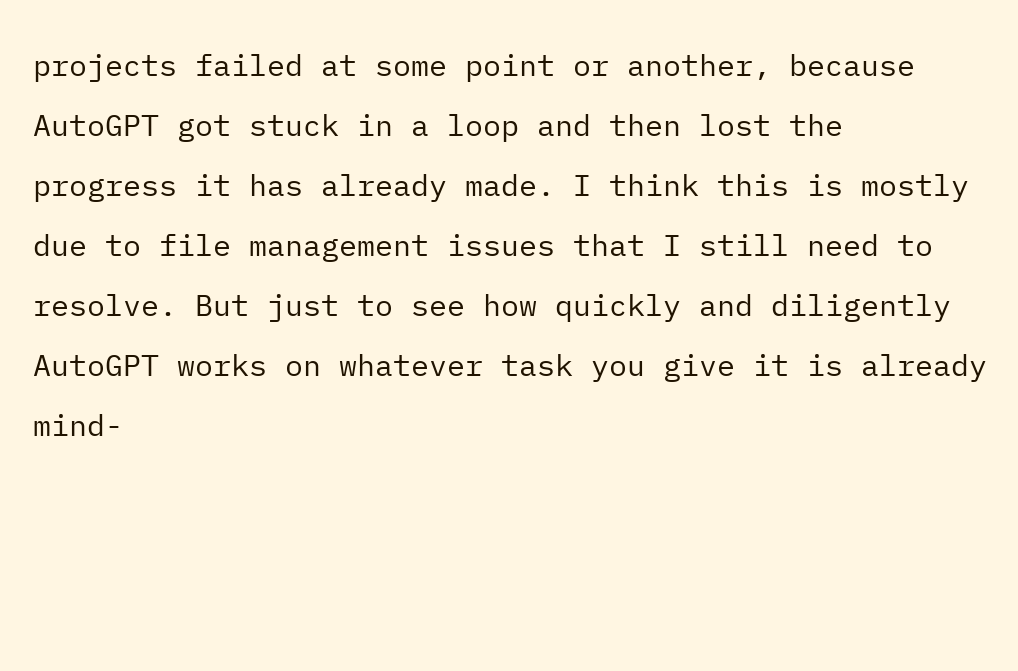projects failed at some point or another, because AutoGPT got stuck in a loop and then lost the progress it has already made. I think this is mostly due to file management issues that I still need to resolve. But just to see how quickly and diligently AutoGPT works on whatever task you give it is already mind-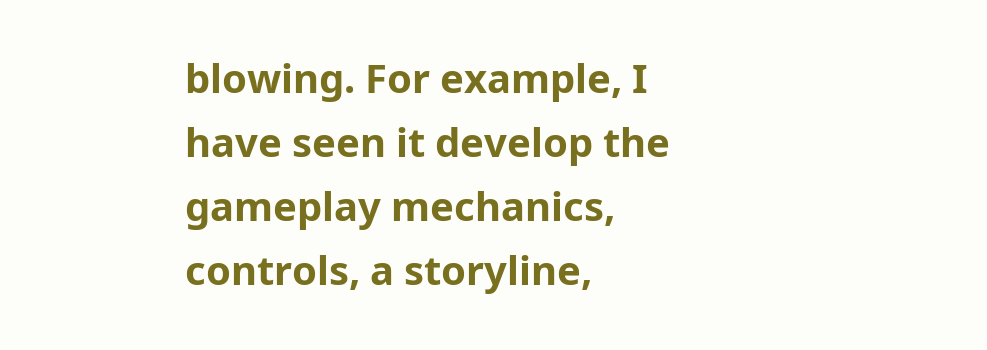blowing. For example, I have seen it develop the gameplay mechanics, controls, a storyline,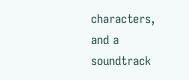characters, and a soundtrack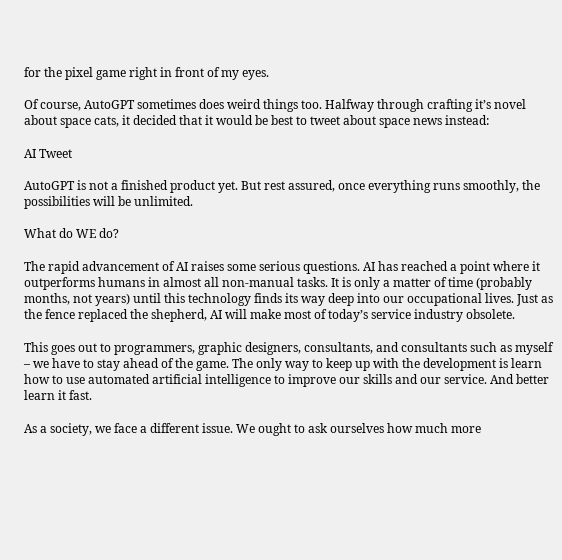for the pixel game right in front of my eyes.

Of course, AutoGPT sometimes does weird things too. Halfway through crafting it’s novel about space cats, it decided that it would be best to tweet about space news instead:

AI Tweet

AutoGPT is not a finished product yet. But rest assured, once everything runs smoothly, the possibilities will be unlimited.

What do WE do?

The rapid advancement of AI raises some serious questions. AI has reached a point where it outperforms humans in almost all non-manual tasks. It is only a matter of time (probably months, not years) until this technology finds its way deep into our occupational lives. Just as the fence replaced the shepherd, AI will make most of today’s service industry obsolete.

This goes out to programmers, graphic designers, consultants, and consultants such as myself – we have to stay ahead of the game. The only way to keep up with the development is learn how to use automated artificial intelligence to improve our skills and our service. And better learn it fast.

As a society, we face a different issue. We ought to ask ourselves how much more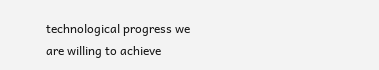technological progress we are willing to achieve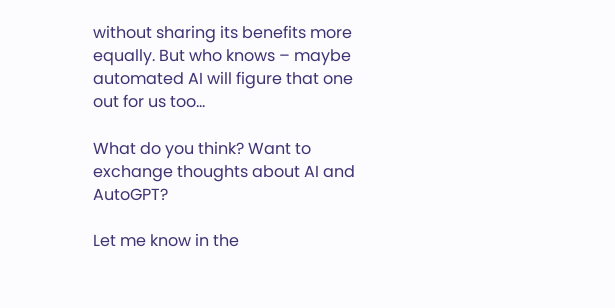without sharing its benefits more equally. But who knows – maybe automated AI will figure that one out for us too…

What do you think? Want to exchange thoughts about AI and AutoGPT?

Let me know in the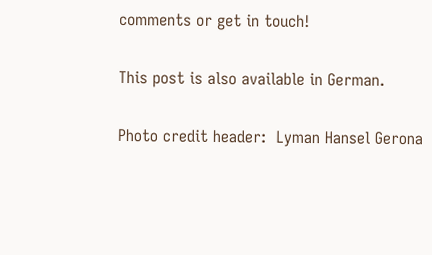comments or get in touch!

This post is also available in German.

Photo credit header:  Lyman Hansel Gerona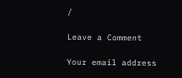/

Leave a Comment

Your email address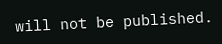will not be published.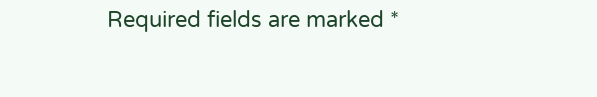Required fields are marked *